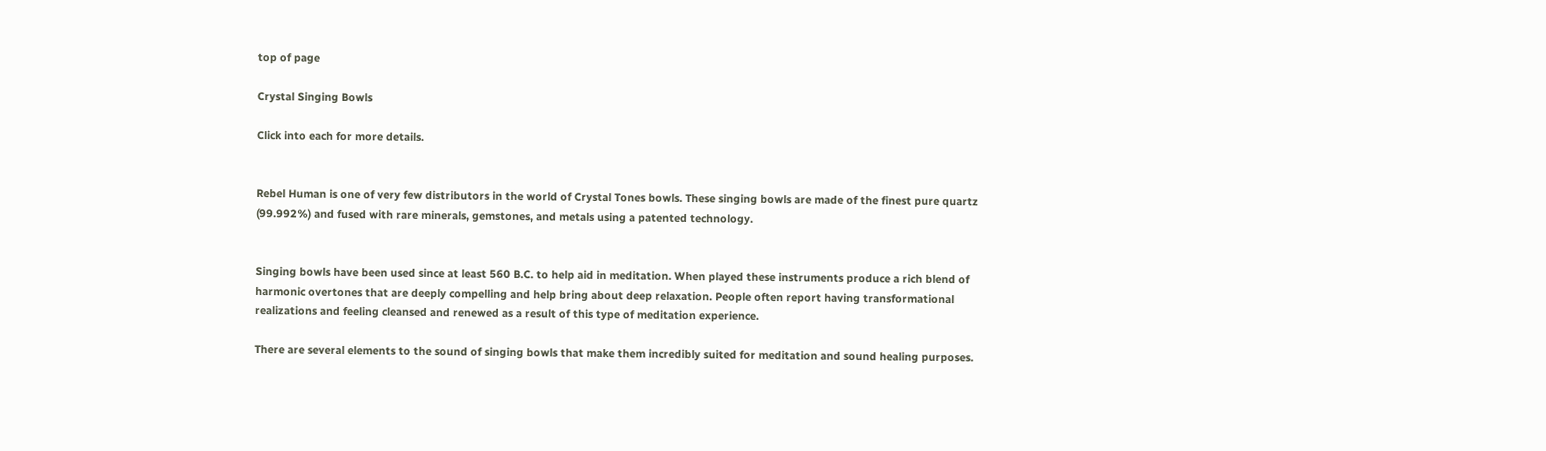top of page

Crystal Singing Bowls

Click into each for more details.


Rebel Human is one of very few distributors in the world of Crystal Tones bowls. These singing bowls are made of the finest pure quartz (99.992%) and fused with rare minerals, gemstones, and metals using a patented technology.


Singing bowls have been used since at least 560 B.C. to help aid in meditation. When played these instruments produce a rich blend of harmonic overtones that are deeply compelling and help bring about deep relaxation. People often report having transformational realizations and feeling cleansed and renewed as a result of this type of meditation experience.

There are several elements to the sound of singing bowls that make them incredibly suited for meditation and sound healing purposes.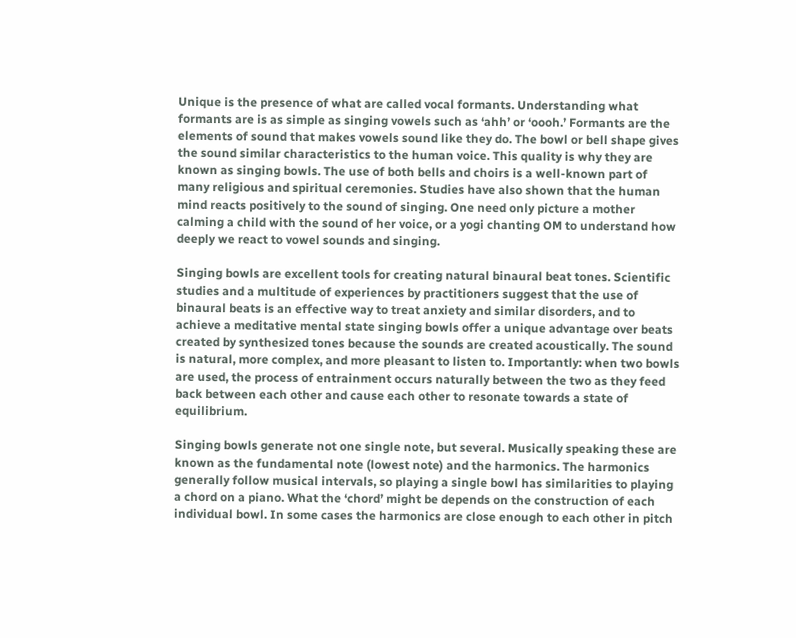Unique is the presence of what are called vocal formants. Understanding what formants are is as simple as singing vowels such as ‘ahh’ or ‘oooh.’ Formants are the elements of sound that makes vowels sound like they do. The bowl or bell shape gives the sound similar characteristics to the human voice. This quality is why they are known as singing bowls. The use of both bells and choirs is a well-known part of many religious and spiritual ceremonies. Studies have also shown that the human mind reacts positively to the sound of singing. One need only picture a mother calming a child with the sound of her voice, or a yogi chanting OM to understand how deeply we react to vowel sounds and singing.

Singing bowls are excellent tools for creating natural binaural beat tones. Scientific studies and a multitude of experiences by practitioners suggest that the use of binaural beats is an effective way to treat anxiety and similar disorders, and to achieve a meditative mental state singing bowls offer a unique advantage over beats created by synthesized tones because the sounds are created acoustically. The sound is natural, more complex, and more pleasant to listen to. Importantly: when two bowls are used, the process of entrainment occurs naturally between the two as they feed back between each other and cause each other to resonate towards a state of equilibrium.

Singing bowls generate not one single note, but several. Musically speaking these are known as the fundamental note (lowest note) and the harmonics. The harmonics generally follow musical intervals, so playing a single bowl has similarities to playing a chord on a piano. What the ‘chord’ might be depends on the construction of each individual bowl. In some cases the harmonics are close enough to each other in pitch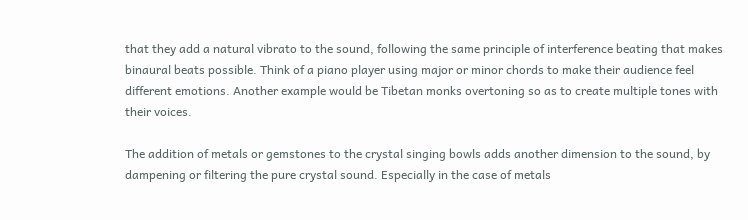that they add a natural vibrato to the sound, following the same principle of interference beating that makes binaural beats possible. Think of a piano player using major or minor chords to make their audience feel different emotions. Another example would be Tibetan monks overtoning so as to create multiple tones with their voices.

The addition of metals or gemstones to the crystal singing bowls adds another dimension to the sound, by dampening or filtering the pure crystal sound. Especially in the case of metals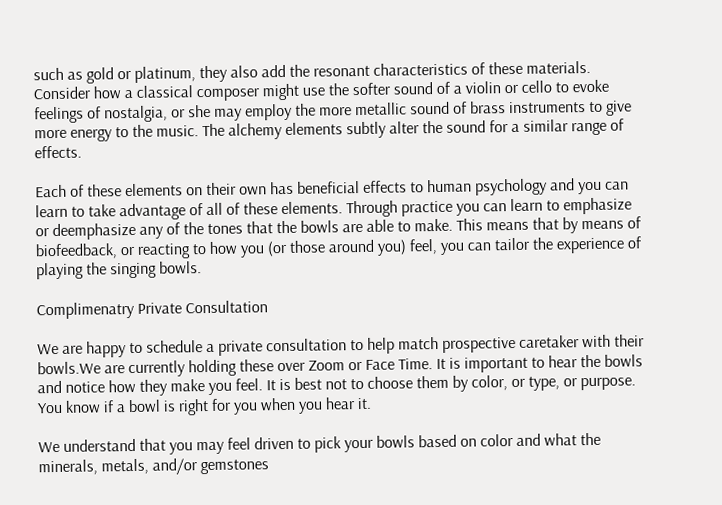such as gold or platinum, they also add the resonant characteristics of these materials. Consider how a classical composer might use the softer sound of a violin or cello to evoke feelings of nostalgia, or she may employ the more metallic sound of brass instruments to give more energy to the music. The alchemy elements subtly alter the sound for a similar range of effects.

Each of these elements on their own has beneficial effects to human psychology and you can learn to take advantage of all of these elements. Through practice you can learn to emphasize or deemphasize any of the tones that the bowls are able to make. This means that by means of biofeedback, or reacting to how you (or those around you) feel, you can tailor the experience of playing the singing bowls.

Complimenatry Private Consultation

We are happy to schedule a private consultation to help match prospective caretaker with their bowls.We are currently holding these over Zoom or Face Time. It is important to hear the bowls and notice how they make you feel. It is best not to choose them by color, or type, or purpose. You know if a bowl is right for you when you hear it.

We understand that you may feel driven to pick your bowls based on color and what the minerals, metals, and/or gemstones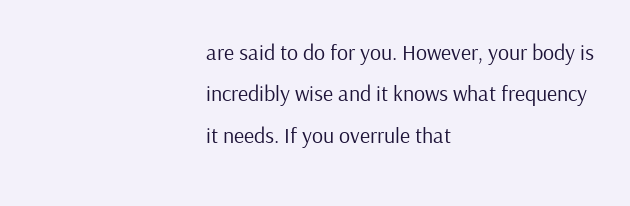are said to do for you. However, your body is incredibly wise and it knows what frequency it needs. If you overrule that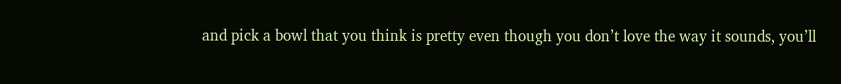and pick a bowl that you think is pretty even though you don’t love the way it sounds, you’ll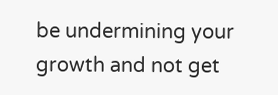be undermining your growth and not get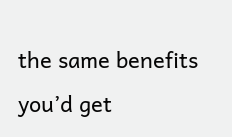the same benefits you’d get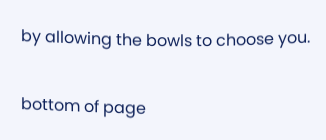by allowing the bowls to choose you.

bottom of page